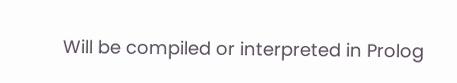Will be compiled or interpreted in Prolog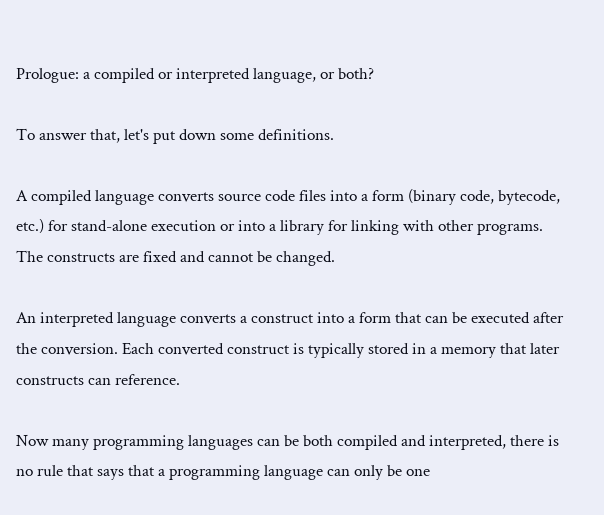Prologue: a compiled or interpreted language, or both?

To answer that, let's put down some definitions.

A compiled language converts source code files into a form (binary code, bytecode, etc.) for stand-alone execution or into a library for linking with other programs. The constructs are fixed and cannot be changed.

An interpreted language converts a construct into a form that can be executed after the conversion. Each converted construct is typically stored in a memory that later constructs can reference.

Now many programming languages can be both compiled and interpreted, there is no rule that says that a programming language can only be one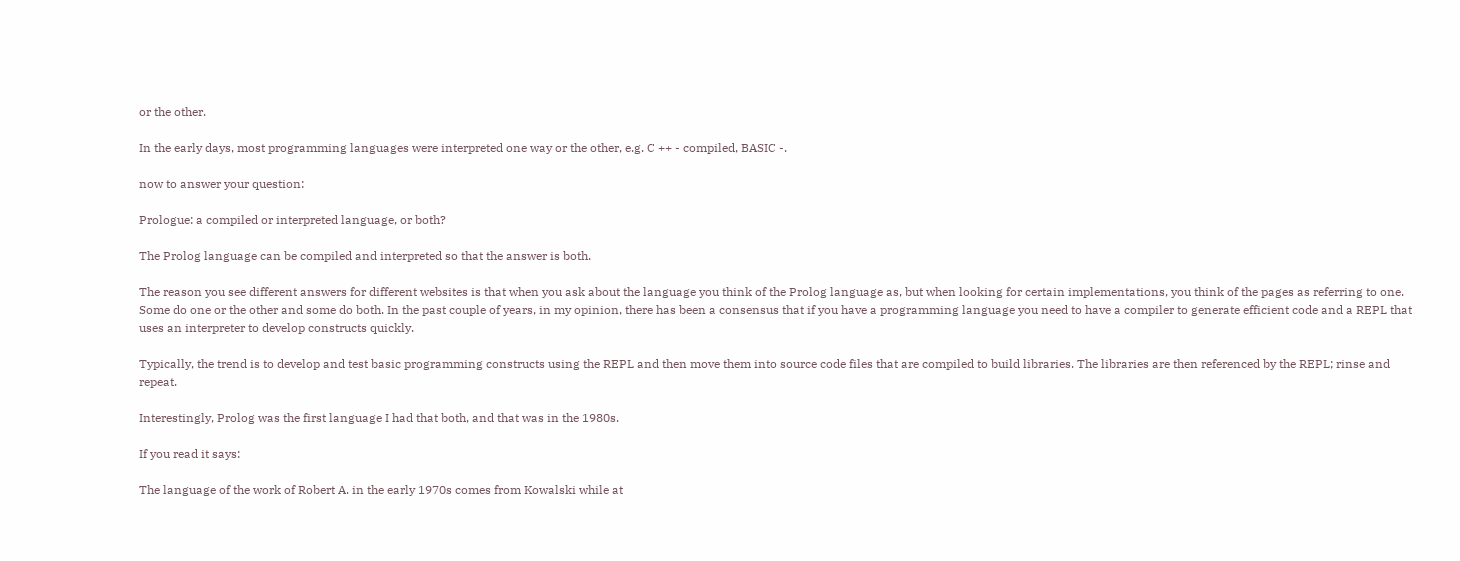or the other.

In the early days, most programming languages were interpreted one way or the other, e.g. C ++ - compiled, BASIC -.

now to answer your question:

Prologue: a compiled or interpreted language, or both?

The Prolog language can be compiled and interpreted so that the answer is both.

The reason you see different answers for different websites is that when you ask about the language you think of the Prolog language as, but when looking for certain implementations, you think of the pages as referring to one. Some do one or the other and some do both. In the past couple of years, in my opinion, there has been a consensus that if you have a programming language you need to have a compiler to generate efficient code and a REPL that uses an interpreter to develop constructs quickly.

Typically, the trend is to develop and test basic programming constructs using the REPL and then move them into source code files that are compiled to build libraries. The libraries are then referenced by the REPL; rinse and repeat.

Interestingly, Prolog was the first language I had that both, and that was in the 1980s.

If you read it says:

The language of the work of Robert A. in the early 1970s comes from Kowalski while at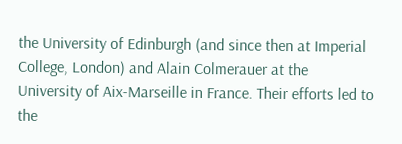the University of Edinburgh (and since then at Imperial College, London) and Alain Colmerauer at the University of Aix-Marseille in France. Their efforts led to the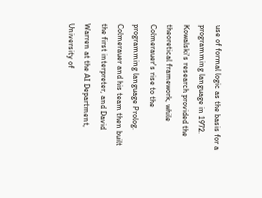use of formal logic as the basis for a programming language in 1972. Kowalski's research provided the theoretical framework, while Colmerauer's rise to the programming language Prolog. Colmerauer and his team then built the first interpreter, and David Warren at the AI Department, University of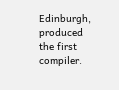Edinburgh, produced the first compiler.